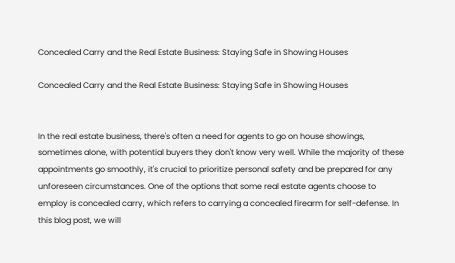Concealed Carry and the Real Estate Business: Staying Safe in Showing Houses

Concealed Carry and the Real Estate Business: Staying Safe in Showing Houses


In the real estate business, there's often a need for agents to go on house showings, sometimes alone, with potential buyers they don't know very well. While the majority of these appointments go smoothly, it's crucial to prioritize personal safety and be prepared for any unforeseen circumstances. One of the options that some real estate agents choose to employ is concealed carry, which refers to carrying a concealed firearm for self-defense. In this blog post, we will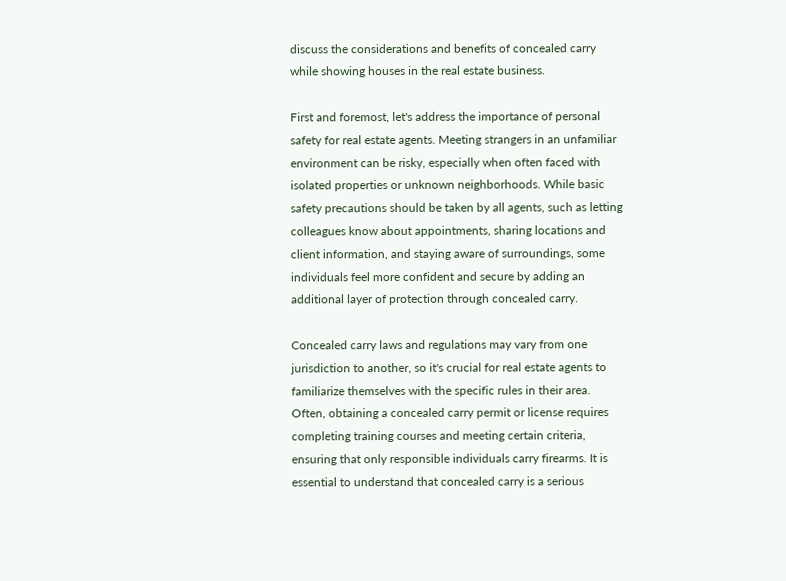discuss the considerations and benefits of concealed carry while showing houses in the real estate business.

First and foremost, let's address the importance of personal safety for real estate agents. Meeting strangers in an unfamiliar environment can be risky, especially when often faced with isolated properties or unknown neighborhoods. While basic safety precautions should be taken by all agents, such as letting colleagues know about appointments, sharing locations and client information, and staying aware of surroundings, some individuals feel more confident and secure by adding an additional layer of protection through concealed carry.

Concealed carry laws and regulations may vary from one jurisdiction to another, so it's crucial for real estate agents to familiarize themselves with the specific rules in their area. Often, obtaining a concealed carry permit or license requires completing training courses and meeting certain criteria, ensuring that only responsible individuals carry firearms. It is essential to understand that concealed carry is a serious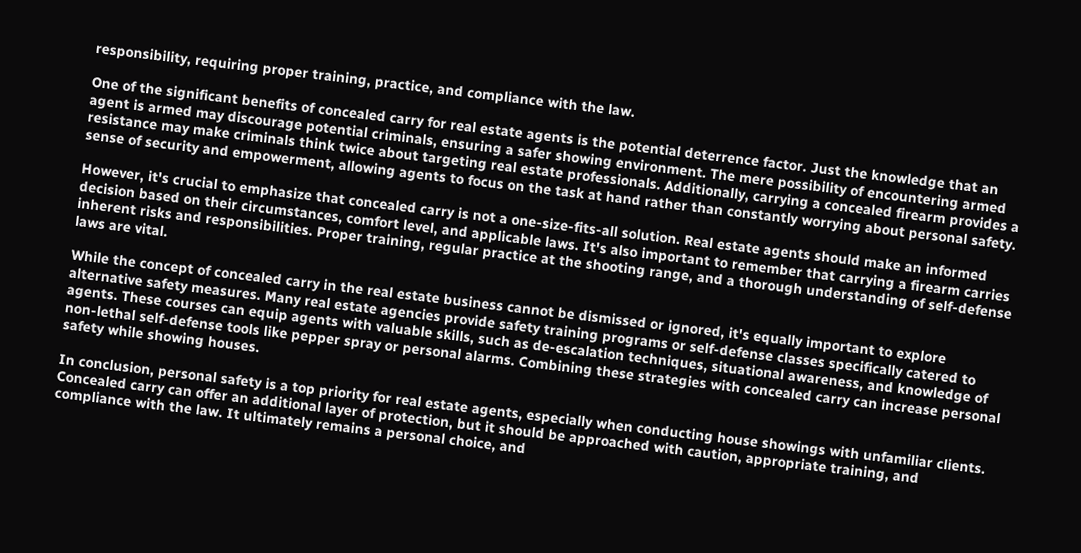responsibility, requiring proper training, practice, and compliance with the law.

One of the significant benefits of concealed carry for real estate agents is the potential deterrence factor. Just the knowledge that an agent is armed may discourage potential criminals, ensuring a safer showing environment. The mere possibility of encountering armed resistance may make criminals think twice about targeting real estate professionals. Additionally, carrying a concealed firearm provides a sense of security and empowerment, allowing agents to focus on the task at hand rather than constantly worrying about personal safety.

However, it's crucial to emphasize that concealed carry is not a one-size-fits-all solution. Real estate agents should make an informed decision based on their circumstances, comfort level, and applicable laws. It's also important to remember that carrying a firearm carries inherent risks and responsibilities. Proper training, regular practice at the shooting range, and a thorough understanding of self-defense laws are vital.

While the concept of concealed carry in the real estate business cannot be dismissed or ignored, it's equally important to explore alternative safety measures. Many real estate agencies provide safety training programs or self-defense classes specifically catered to agents. These courses can equip agents with valuable skills, such as de-escalation techniques, situational awareness, and knowledge of non-lethal self-defense tools like pepper spray or personal alarms. Combining these strategies with concealed carry can increase personal safety while showing houses.

In conclusion, personal safety is a top priority for real estate agents, especially when conducting house showings with unfamiliar clients. Concealed carry can offer an additional layer of protection, but it should be approached with caution, appropriate training, and compliance with the law. It ultimately remains a personal choice, and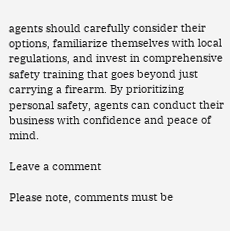agents should carefully consider their options, familiarize themselves with local regulations, and invest in comprehensive safety training that goes beyond just carrying a firearm. By prioritizing personal safety, agents can conduct their business with confidence and peace of mind.

Leave a comment

Please note, comments must be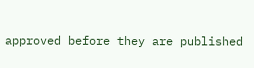approved before they are published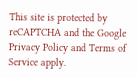This site is protected by reCAPTCHA and the Google Privacy Policy and Terms of Service apply.